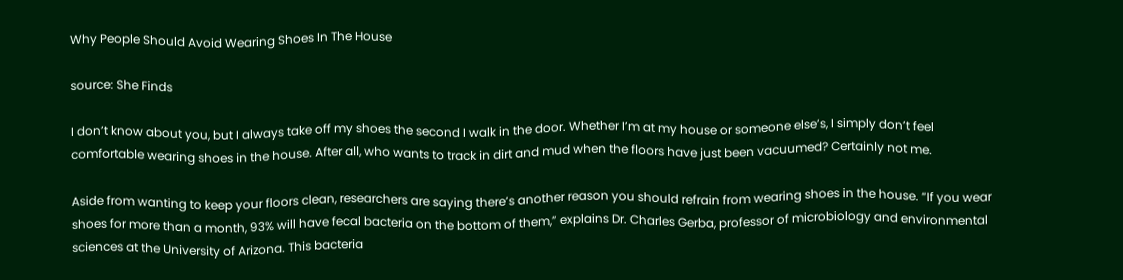Why People Should Avoid Wearing Shoes In The House

source: She Finds

I don’t know about you, but I always take off my shoes the second I walk in the door. Whether I’m at my house or someone else’s, I simply don’t feel comfortable wearing shoes in the house. After all, who wants to track in dirt and mud when the floors have just been vacuumed? Certainly not me.

Aside from wanting to keep your floors clean, researchers are saying there’s another reason you should refrain from wearing shoes in the house. “If you wear shoes for more than a month, 93% will have fecal bacteria on the bottom of them,” explains Dr. Charles Gerba, professor of microbiology and environmental sciences at the University of Arizona. This bacteria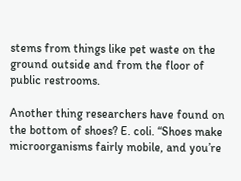stems from things like pet waste on the ground outside and from the floor of public restrooms.

Another thing researchers have found on the bottom of shoes? E. coli. “Shoes make microorganisms fairly mobile, and you’re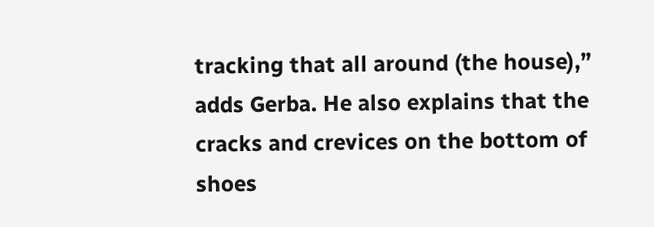tracking that all around (the house),” adds Gerba. He also explains that the cracks and crevices on the bottom of shoes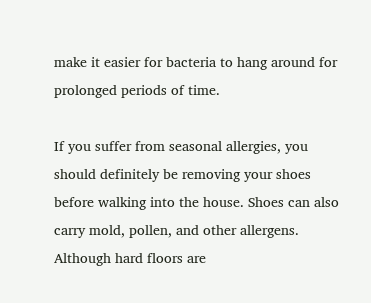make it easier for bacteria to hang around for prolonged periods of time.

If you suffer from seasonal allergies, you should definitely be removing your shoes before walking into the house. Shoes can also carry mold, pollen, and other allergens. Although hard floors are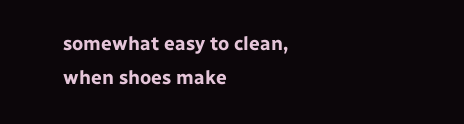somewhat easy to clean, when shoes make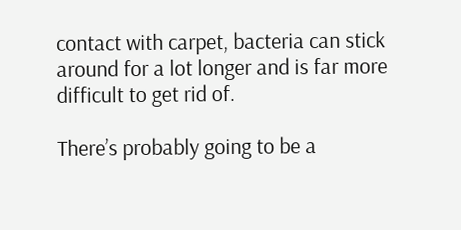contact with carpet, bacteria can stick around for a lot longer and is far more difficult to get rid of.

There’s probably going to be a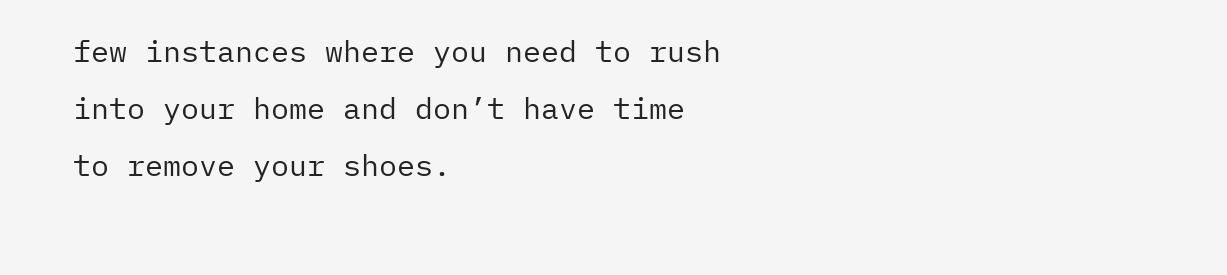few instances where you need to rush into your home and don’t have time to remove your shoes.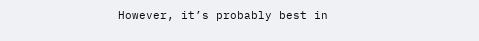However, it’s probably best in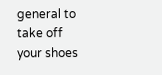general to take off your shoes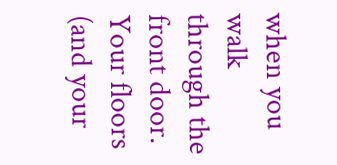when you walk through the front door. Your floors (and your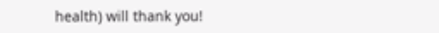health) will thank you!